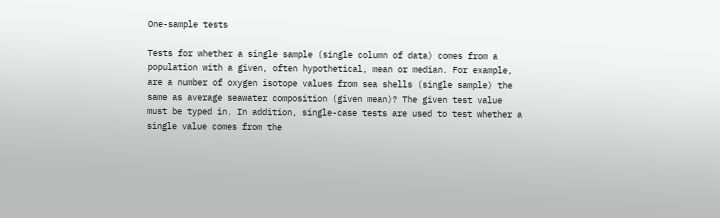One-sample tests

Tests for whether a single sample (single column of data) comes from a population with a given, often hypothetical, mean or median. For example, are a number of oxygen isotope values from sea shells (single sample) the same as average seawater composition (given mean)? The given test value must be typed in. In addition, single-case tests are used to test whether a single value comes from the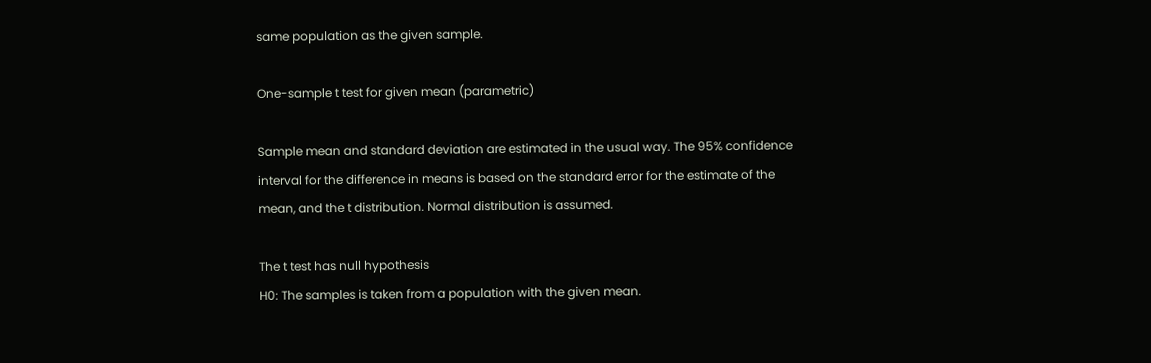same population as the given sample.

One-sample t test for given mean (parametric)

Sample mean and standard deviation are estimated in the usual way. The 95% confidence interval for the difference in means is based on the standard error for the estimate of the mean, and the t distribution. Normal distribution is assumed.

The t test has null hypothesis
H0: The samples is taken from a population with the given mean.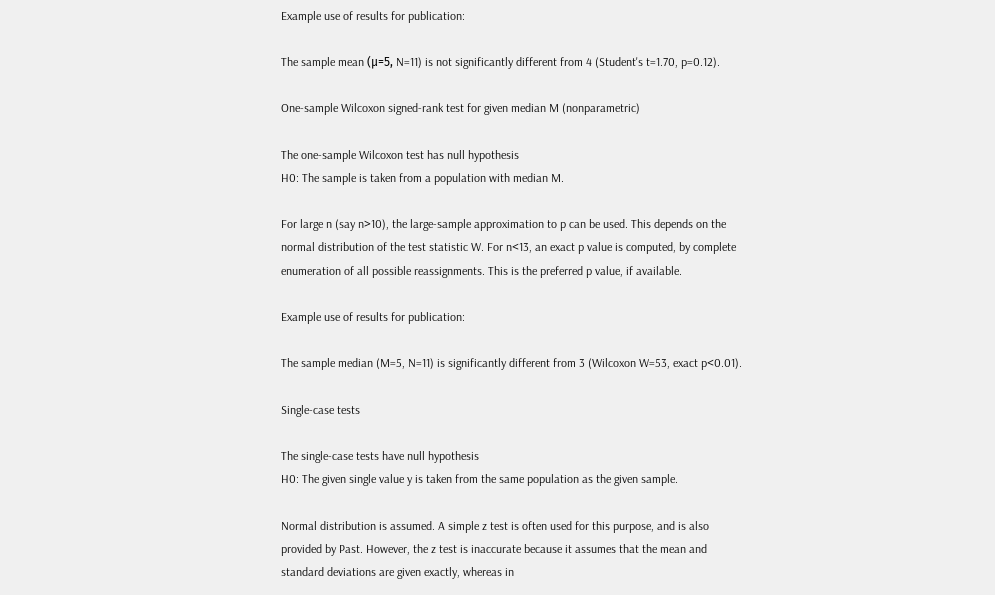Example use of results for publication:

The sample mean (μ=5, N=11) is not significantly different from 4 (Student's t=1.70, p=0.12).

One-sample Wilcoxon signed-rank test for given median M (nonparametric)

The one-sample Wilcoxon test has null hypothesis
H0: The sample is taken from a population with median M.

For large n (say n>10), the large-sample approximation to p can be used. This depends on the normal distribution of the test statistic W. For n<13, an exact p value is computed, by complete enumeration of all possible reassignments. This is the preferred p value, if available.

Example use of results for publication:

The sample median (M=5, N=11) is significantly different from 3 (Wilcoxon W=53, exact p<0.01).

Single-case tests

The single-case tests have null hypothesis
H0: The given single value y is taken from the same population as the given sample.

Normal distribution is assumed. A simple z test is often used for this purpose, and is also provided by Past. However, the z test is inaccurate because it assumes that the mean and standard deviations are given exactly, whereas in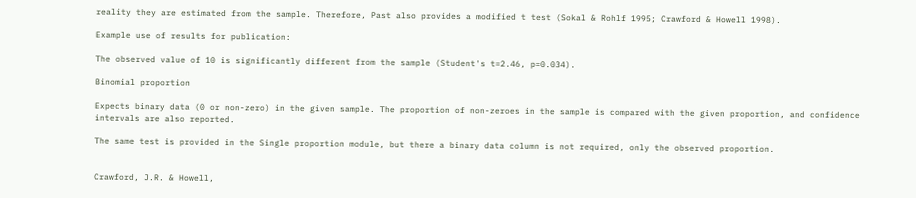reality they are estimated from the sample. Therefore, Past also provides a modified t test (Sokal & Rohlf 1995; Crawford & Howell 1998).

Example use of results for publication:

The observed value of 10 is significantly different from the sample (Student's t=2.46, p=0.034).

Binomial proportion

Expects binary data (0 or non-zero) in the given sample. The proportion of non-zeroes in the sample is compared with the given proportion, and confidence intervals are also reported.

The same test is provided in the Single proportion module, but there a binary data column is not required, only the observed proportion.


Crawford, J.R. & Howell,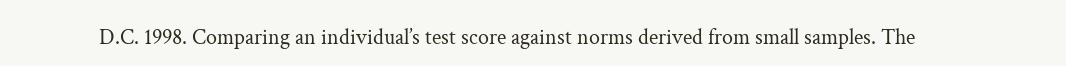D.C. 1998. Comparing an individual’s test score against norms derived from small samples. The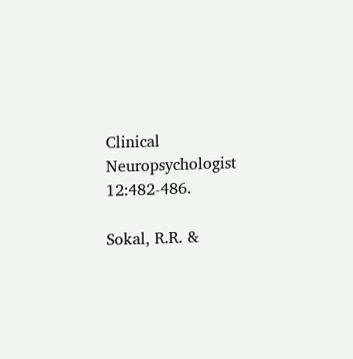Clinical Neuropsychologist 12:482-486.

Sokal, R.R. &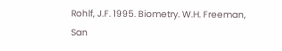Rohlf, J.F. 1995. Biometry. W.H. Freeman, San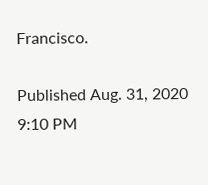Francisco.

Published Aug. 31, 2020 9:10 PM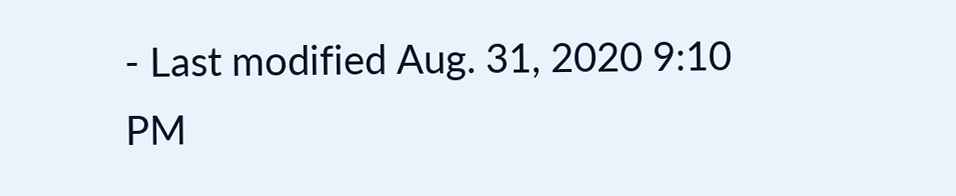- Last modified Aug. 31, 2020 9:10 PM